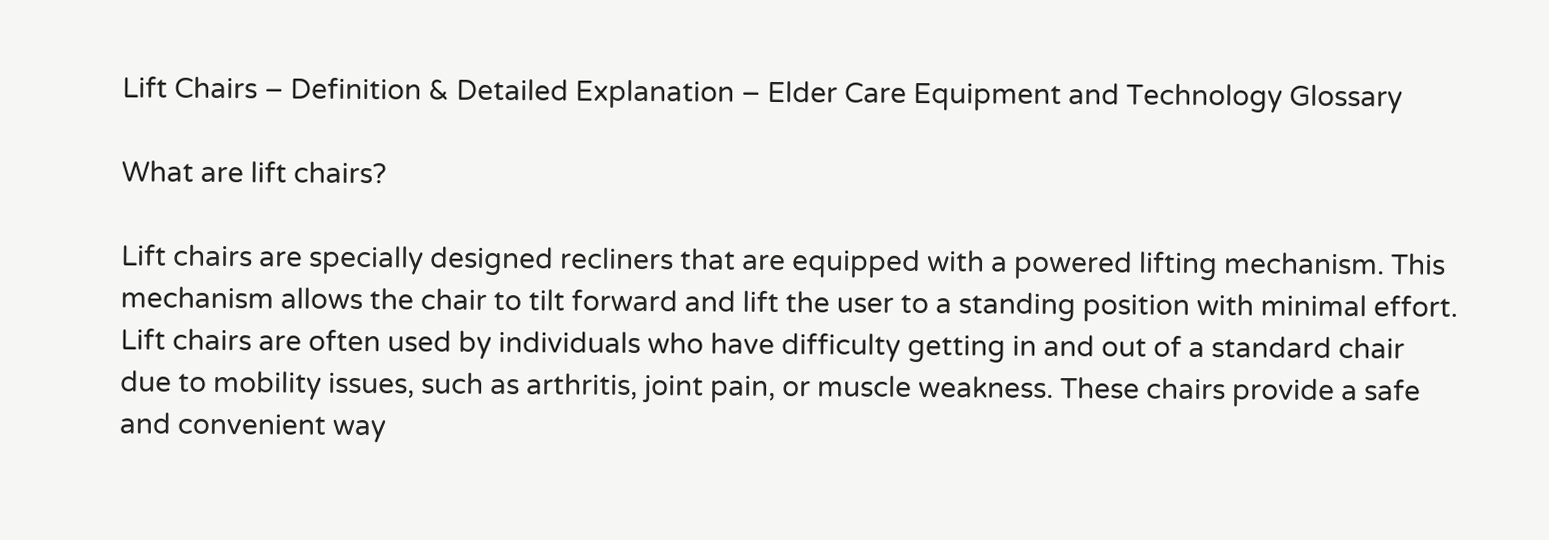Lift Chairs – Definition & Detailed Explanation – Elder Care Equipment and Technology Glossary

What are lift chairs?

Lift chairs are specially designed recliners that are equipped with a powered lifting mechanism. This mechanism allows the chair to tilt forward and lift the user to a standing position with minimal effort. Lift chairs are often used by individuals who have difficulty getting in and out of a standard chair due to mobility issues, such as arthritis, joint pain, or muscle weakness. These chairs provide a safe and convenient way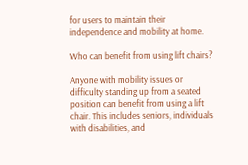for users to maintain their independence and mobility at home.

Who can benefit from using lift chairs?

Anyone with mobility issues or difficulty standing up from a seated position can benefit from using a lift chair. This includes seniors, individuals with disabilities, and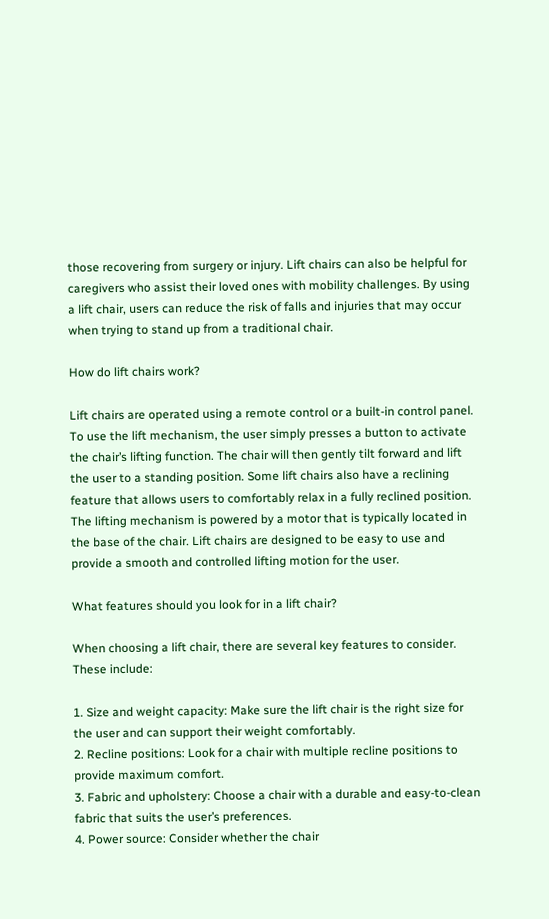those recovering from surgery or injury. Lift chairs can also be helpful for caregivers who assist their loved ones with mobility challenges. By using a lift chair, users can reduce the risk of falls and injuries that may occur when trying to stand up from a traditional chair.

How do lift chairs work?

Lift chairs are operated using a remote control or a built-in control panel. To use the lift mechanism, the user simply presses a button to activate the chair’s lifting function. The chair will then gently tilt forward and lift the user to a standing position. Some lift chairs also have a reclining feature that allows users to comfortably relax in a fully reclined position. The lifting mechanism is powered by a motor that is typically located in the base of the chair. Lift chairs are designed to be easy to use and provide a smooth and controlled lifting motion for the user.

What features should you look for in a lift chair?

When choosing a lift chair, there are several key features to consider. These include:

1. Size and weight capacity: Make sure the lift chair is the right size for the user and can support their weight comfortably.
2. Recline positions: Look for a chair with multiple recline positions to provide maximum comfort.
3. Fabric and upholstery: Choose a chair with a durable and easy-to-clean fabric that suits the user’s preferences.
4. Power source: Consider whether the chair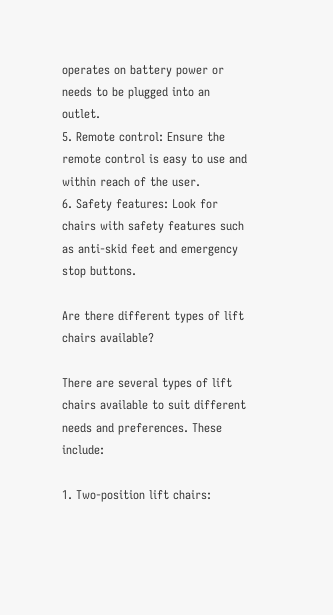operates on battery power or needs to be plugged into an outlet.
5. Remote control: Ensure the remote control is easy to use and within reach of the user.
6. Safety features: Look for chairs with safety features such as anti-skid feet and emergency stop buttons.

Are there different types of lift chairs available?

There are several types of lift chairs available to suit different needs and preferences. These include:

1. Two-position lift chairs: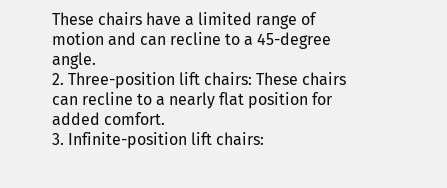These chairs have a limited range of motion and can recline to a 45-degree angle.
2. Three-position lift chairs: These chairs can recline to a nearly flat position for added comfort.
3. Infinite-position lift chairs: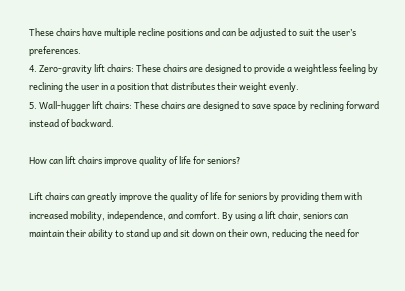These chairs have multiple recline positions and can be adjusted to suit the user’s preferences.
4. Zero-gravity lift chairs: These chairs are designed to provide a weightless feeling by reclining the user in a position that distributes their weight evenly.
5. Wall-hugger lift chairs: These chairs are designed to save space by reclining forward instead of backward.

How can lift chairs improve quality of life for seniors?

Lift chairs can greatly improve the quality of life for seniors by providing them with increased mobility, independence, and comfort. By using a lift chair, seniors can maintain their ability to stand up and sit down on their own, reducing the need for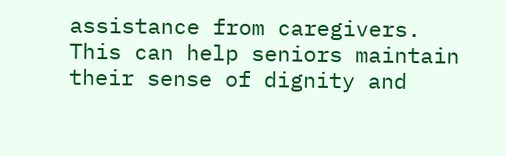assistance from caregivers. This can help seniors maintain their sense of dignity and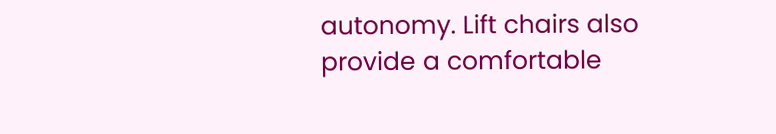autonomy. Lift chairs also provide a comfortable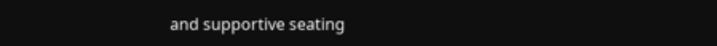and supportive seating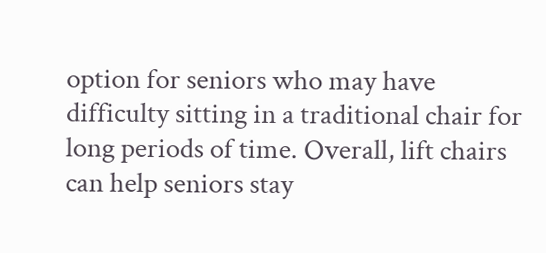option for seniors who may have difficulty sitting in a traditional chair for long periods of time. Overall, lift chairs can help seniors stay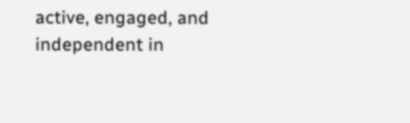active, engaged, and independent in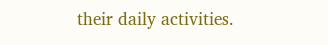their daily activities.